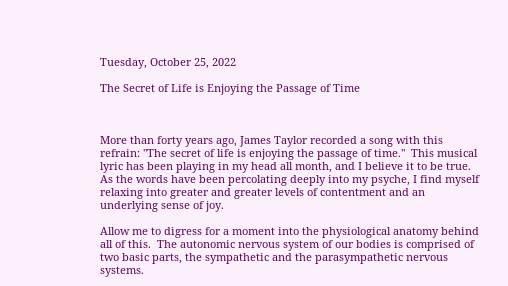Tuesday, October 25, 2022

The Secret of Life is Enjoying the Passage of Time



More than forty years ago, James Taylor recorded a song with this refrain: "The secret of life is enjoying the passage of time."  This musical lyric has been playing in my head all month, and I believe it to be true.  As the words have been percolating deeply into my psyche, I find myself relaxing into greater and greater levels of contentment and an underlying sense of joy.

Allow me to digress for a moment into the physiological anatomy behind all of this.  The autonomic nervous system of our bodies is comprised of two basic parts, the sympathetic and the parasympathetic nervous systems.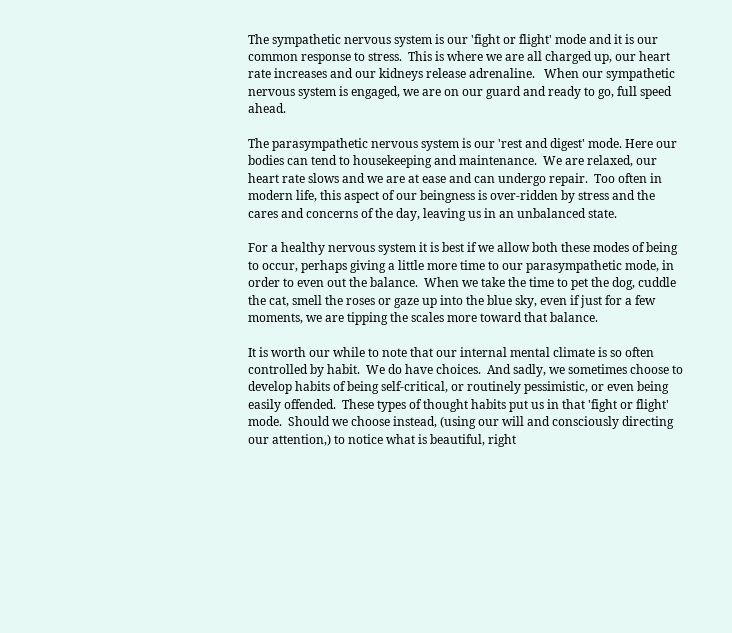The sympathetic nervous system is our 'fight or flight' mode and it is our common response to stress.  This is where we are all charged up, our heart rate increases and our kidneys release adrenaline.   When our sympathetic nervous system is engaged, we are on our guard and ready to go, full speed ahead.

The parasympathetic nervous system is our 'rest and digest' mode. Here our bodies can tend to housekeeping and maintenance.  We are relaxed, our heart rate slows and we are at ease and can undergo repair.  Too often in modern life, this aspect of our beingness is over-ridden by stress and the cares and concerns of the day, leaving us in an unbalanced state.

For a healthy nervous system it is best if we allow both these modes of being to occur, perhaps giving a little more time to our parasympathetic mode, in order to even out the balance.  When we take the time to pet the dog, cuddle the cat, smell the roses or gaze up into the blue sky, even if just for a few moments, we are tipping the scales more toward that balance.

It is worth our while to note that our internal mental climate is so often controlled by habit.  We do have choices.  And sadly, we sometimes choose to develop habits of being self-critical, or routinely pessimistic, or even being easily offended.  These types of thought habits put us in that 'fight or flight' mode.  Should we choose instead, (using our will and consciously directing our attention,) to notice what is beautiful, right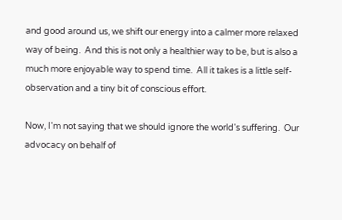and good around us, we shift our energy into a calmer more relaxed way of being.  And this is not only a healthier way to be, but is also a much more enjoyable way to spend time.  All it takes is a little self-observation and a tiny bit of conscious effort.

Now, I'm not saying that we should ignore the world's suffering.  Our advocacy on behalf of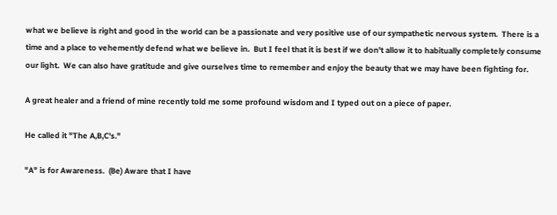what we believe is right and good in the world can be a passionate and very positive use of our sympathetic nervous system.  There is a time and a place to vehemently defend what we believe in.  But I feel that it is best if we don't allow it to habitually completely consume our light.  We can also have gratitude and give ourselves time to remember and enjoy the beauty that we may have been fighting for.

A great healer and a friend of mine recently told me some profound wisdom and I typed out on a piece of paper.

He called it "The A,B,C's."

"A" is for Awareness.  (Be) Aware that I have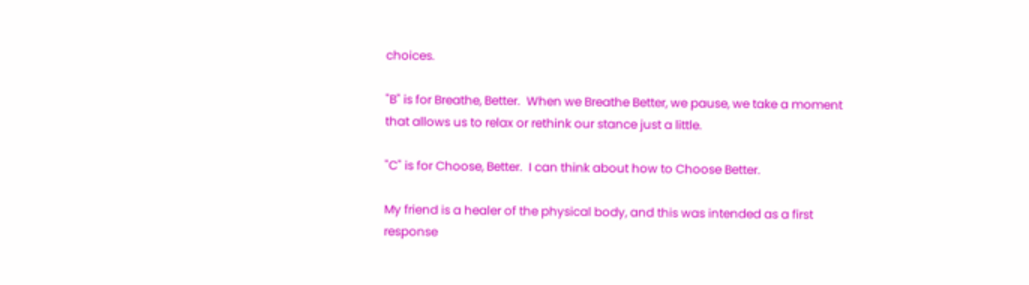choices.

"B" is for Breathe, Better.  When we Breathe Better, we pause, we take a moment that allows us to relax or rethink our stance just a little.

"C" is for Choose, Better.  I can think about how to Choose Better.

My friend is a healer of the physical body, and this was intended as a first response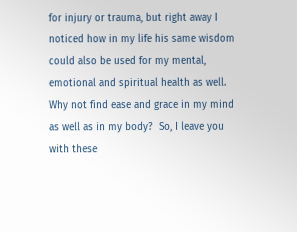for injury or trauma, but right away I noticed how in my life his same wisdom could also be used for my mental, emotional and spiritual health as well.  Why not find ease and grace in my mind as well as in my body?  So, I leave you with these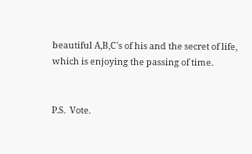beautiful A,B,C's of his and the secret of life, which is enjoying the passing of time.


P.S.  Vote.